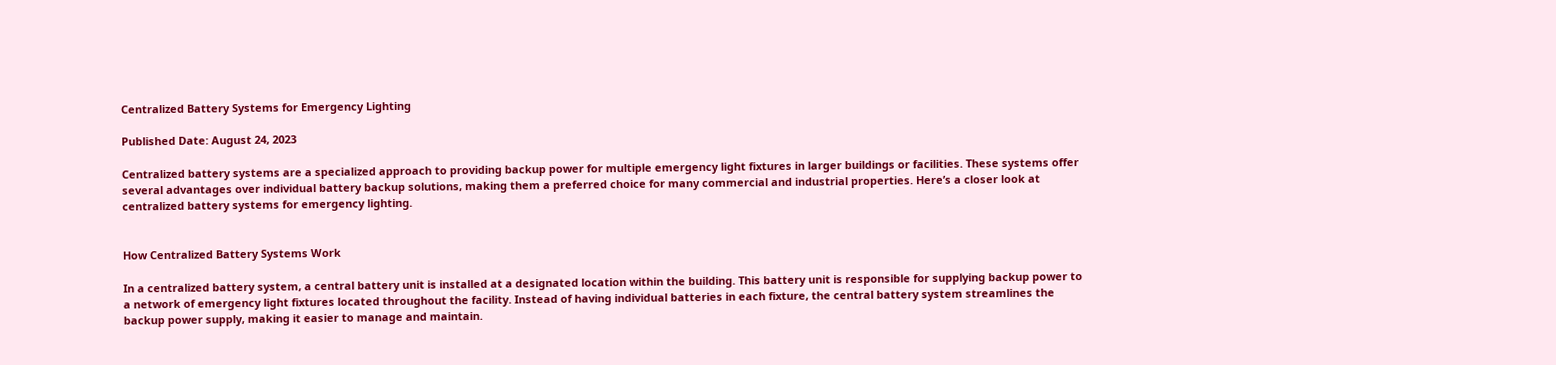Centralized Battery Systems for Emergency Lighting

Published Date: August 24, 2023

Centralized battery systems are a specialized approach to providing backup power for multiple emergency light fixtures in larger buildings or facilities. These systems offer several advantages over individual battery backup solutions, making them a preferred choice for many commercial and industrial properties. Here’s a closer look at centralized battery systems for emergency lighting.


How Centralized Battery Systems Work

In a centralized battery system, a central battery unit is installed at a designated location within the building. This battery unit is responsible for supplying backup power to a network of emergency light fixtures located throughout the facility. Instead of having individual batteries in each fixture, the central battery system streamlines the backup power supply, making it easier to manage and maintain.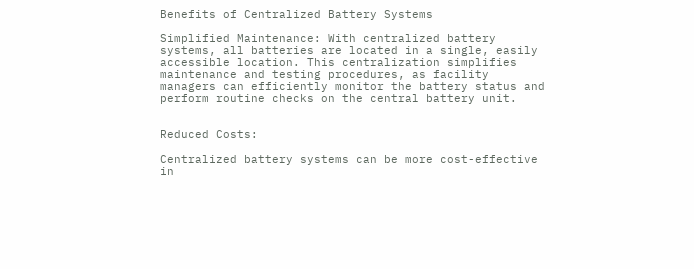Benefits of Centralized Battery Systems

Simplified Maintenance: With centralized battery systems, all batteries are located in a single, easily accessible location. This centralization simplifies maintenance and testing procedures, as facility managers can efficiently monitor the battery status and perform routine checks on the central battery unit.


Reduced Costs:

Centralized battery systems can be more cost-effective in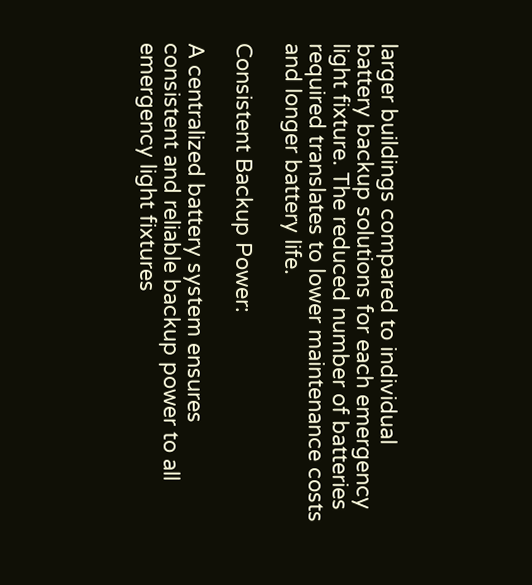larger buildings compared to individual battery backup solutions for each emergency light fixture. The reduced number of batteries required translates to lower maintenance costs and longer battery life.

Consistent Backup Power:

A centralized battery system ensures consistent and reliable backup power to all emergency light fixtures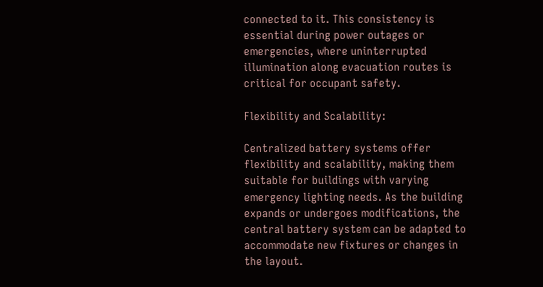connected to it. This consistency is essential during power outages or emergencies, where uninterrupted illumination along evacuation routes is critical for occupant safety.

Flexibility and Scalability:

Centralized battery systems offer flexibility and scalability, making them suitable for buildings with varying emergency lighting needs. As the building expands or undergoes modifications, the central battery system can be adapted to accommodate new fixtures or changes in the layout.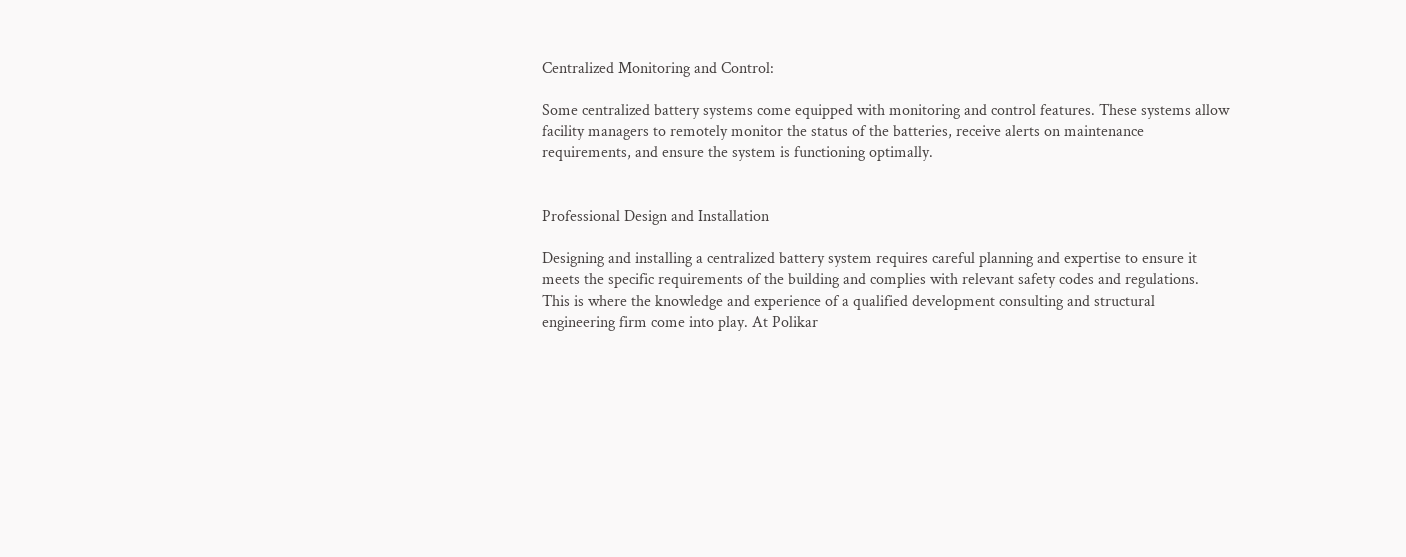Centralized Monitoring and Control:

Some centralized battery systems come equipped with monitoring and control features. These systems allow facility managers to remotely monitor the status of the batteries, receive alerts on maintenance requirements, and ensure the system is functioning optimally.


Professional Design and Installation

Designing and installing a centralized battery system requires careful planning and expertise to ensure it meets the specific requirements of the building and complies with relevant safety codes and regulations. This is where the knowledge and experience of a qualified development consulting and structural engineering firm come into play. At Polikar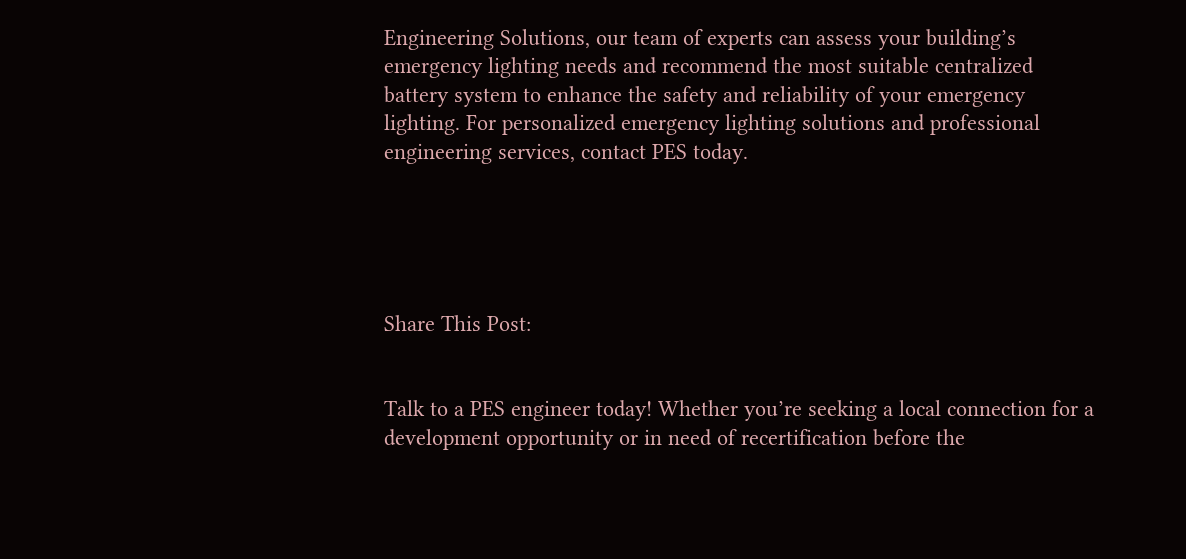Engineering Solutions, our team of experts can assess your building’s emergency lighting needs and recommend the most suitable centralized battery system to enhance the safety and reliability of your emergency lighting. For personalized emergency lighting solutions and professional engineering services, contact PES today.





Share This Post:


Talk to a PES engineer today! Whether you’re seeking a local connection for a development opportunity or in need of recertification before the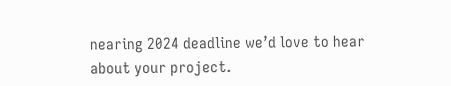nearing 2024 deadline we’d love to hear about your project.